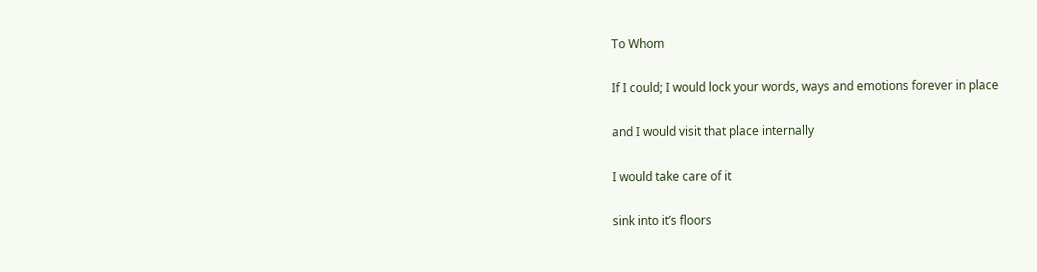To Whom

If I could; I would lock your words, ways and emotions forever in place

and I would visit that place internally

I would take care of it

sink into it’s floors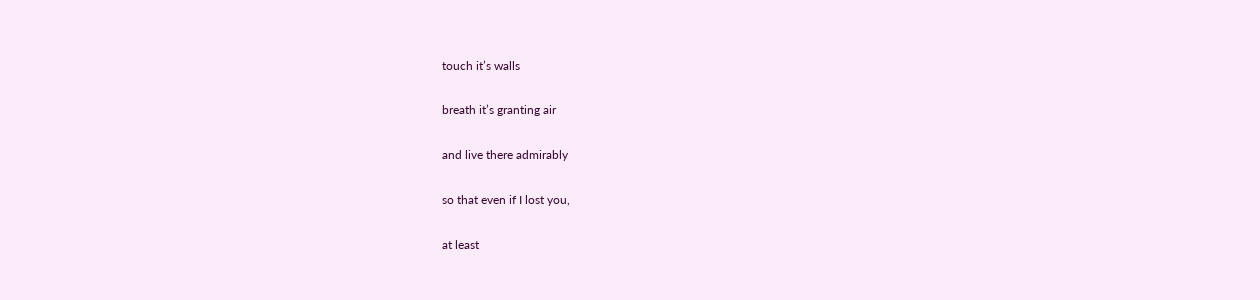touch it’s walls

breath it’s granting air

and live there admirably

so that even if I lost you,

at least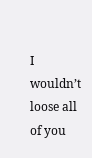I wouldn’t loose all of you